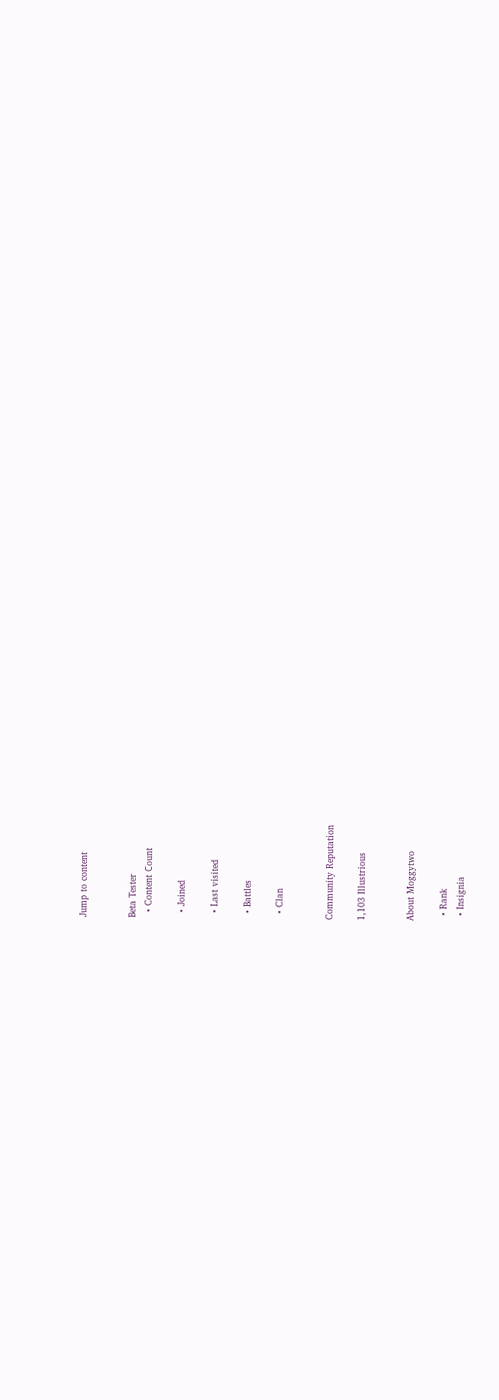Jump to content


Beta Tester
  • Content Сount

  • Joined

  • Last visited

  • Battles

  • Clan


Community Reputation

1,103 Illustrious


About Moggytwo

  • Rank
  • Insignia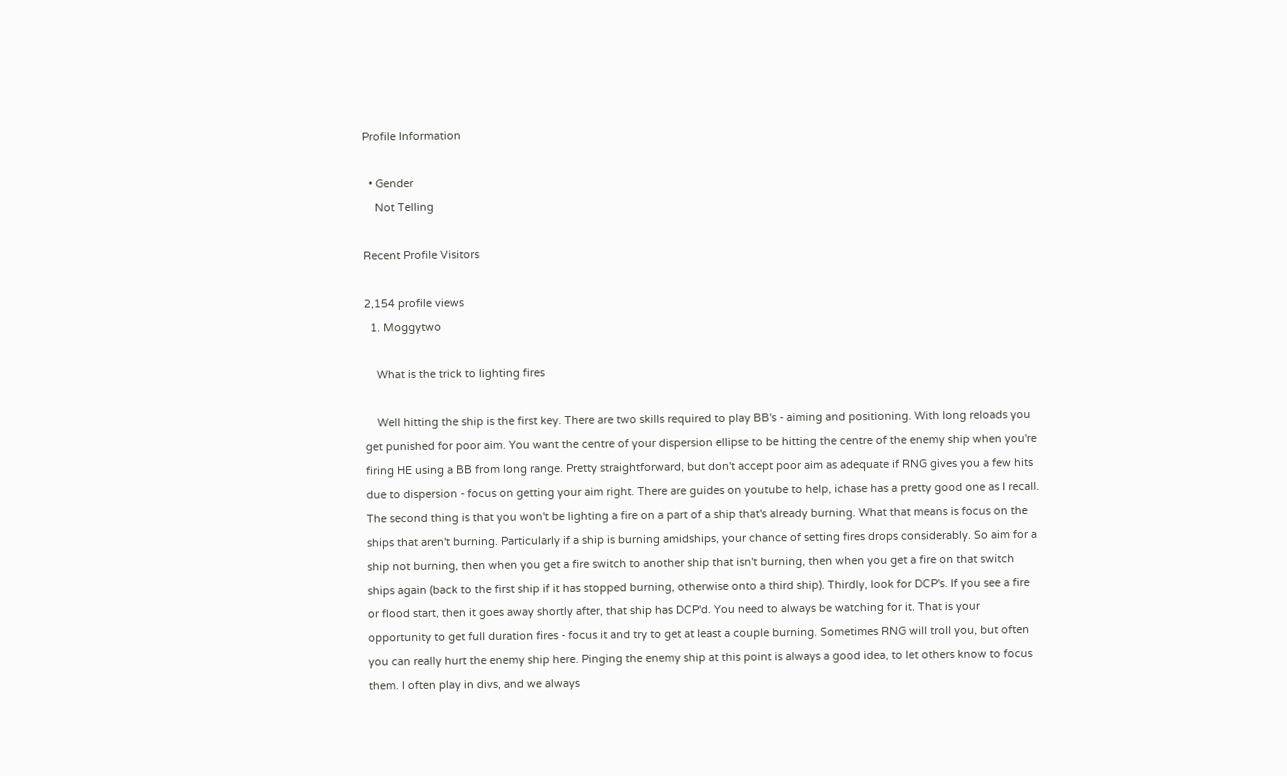Profile Information

  • Gender
    Not Telling

Recent Profile Visitors

2,154 profile views
  1. Moggytwo

    What is the trick to lighting fires

    Well hitting the ship is the first key. There are two skills required to play BB's - aiming and positioning. With long reloads you get punished for poor aim. You want the centre of your dispersion ellipse to be hitting the centre of the enemy ship when you're firing HE using a BB from long range. Pretty straightforward, but don't accept poor aim as adequate if RNG gives you a few hits due to dispersion - focus on getting your aim right. There are guides on youtube to help, ichase has a pretty good one as I recall. The second thing is that you won't be lighting a fire on a part of a ship that's already burning. What that means is focus on the ships that aren't burning. Particularly if a ship is burning amidships, your chance of setting fires drops considerably. So aim for a ship not burning, then when you get a fire switch to another ship that isn't burning, then when you get a fire on that switch ships again (back to the first ship if it has stopped burning, otherwise onto a third ship). Thirdly, look for DCP's. If you see a fire or flood start, then it goes away shortly after, that ship has DCP'd. You need to always be watching for it. That is your opportunity to get full duration fires - focus it and try to get at least a couple burning. Sometimes RNG will troll you, but often you can really hurt the enemy ship here. Pinging the enemy ship at this point is always a good idea, to let others know to focus them. I often play in divs, and we always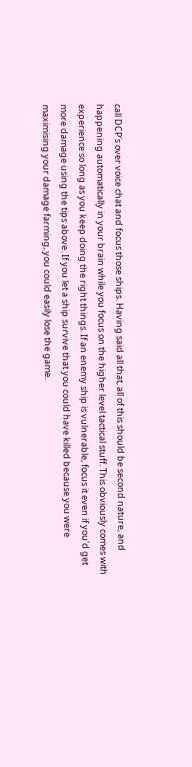call DCP's over voice chat and focus those ships. Having said all that, all of this should be second nature, and happening automatically in your brain while you focus on the higher level tactical stuff. This obviously comes with experience so long as you keep doing the right things. If an enemy ship is vulnerable, focus it even if you'd get more damage using the tips above. If you let a ship survive that you could have killed because you were maximising your damage farming, you could easily lose the game.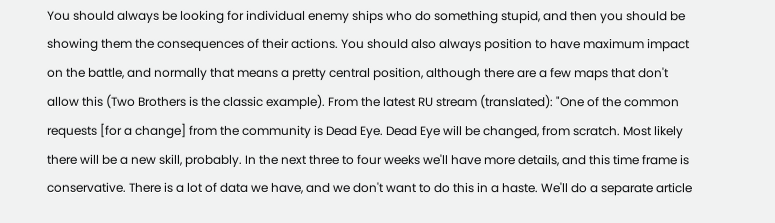You should always be looking for individual enemy ships who do something stupid, and then you should be showing them the consequences of their actions. You should also always position to have maximum impact on the battle, and normally that means a pretty central position, although there are a few maps that don't allow this (Two Brothers is the classic example). From the latest RU stream (translated): "One of the common requests [for a change] from the community is Dead Eye. Dead Eye will be changed, from scratch. Most likely there will be a new skill, probably. In the next three to four weeks we'll have more details, and this time frame is conservative. There is a lot of data we have, and we don't want to do this in a haste. We'll do a separate article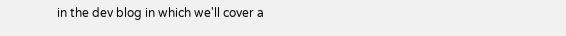in the dev blog in which we'll cover a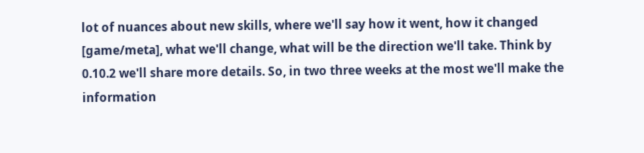lot of nuances about new skills, where we'll say how it went, how it changed [game/meta], what we'll change, what will be the direction we'll take. Think by 0.10.2 we'll share more details. So, in two three weeks at the most we'll make the information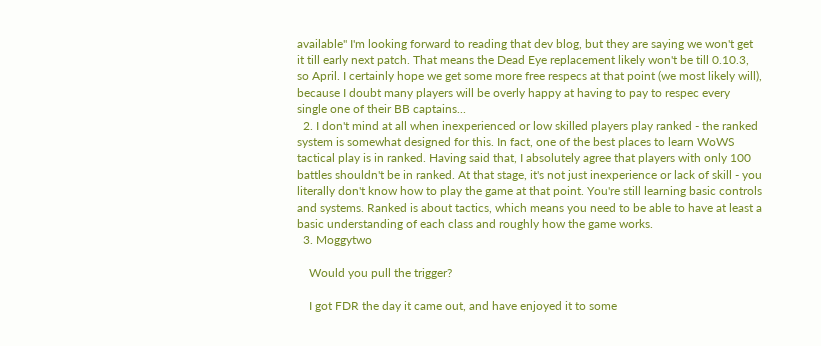available" I'm looking forward to reading that dev blog, but they are saying we won't get it till early next patch. That means the Dead Eye replacement likely won't be till 0.10.3, so April. I certainly hope we get some more free respecs at that point (we most likely will), because I doubt many players will be overly happy at having to pay to respec every single one of their BB captains...
  2. I don't mind at all when inexperienced or low skilled players play ranked - the ranked system is somewhat designed for this. In fact, one of the best places to learn WoWS tactical play is in ranked. Having said that, I absolutely agree that players with only 100 battles shouldn't be in ranked. At that stage, it's not just inexperience or lack of skill - you literally don't know how to play the game at that point. You're still learning basic controls and systems. Ranked is about tactics, which means you need to be able to have at least a basic understanding of each class and roughly how the game works.
  3. Moggytwo

    Would you pull the trigger?

    I got FDR the day it came out, and have enjoyed it to some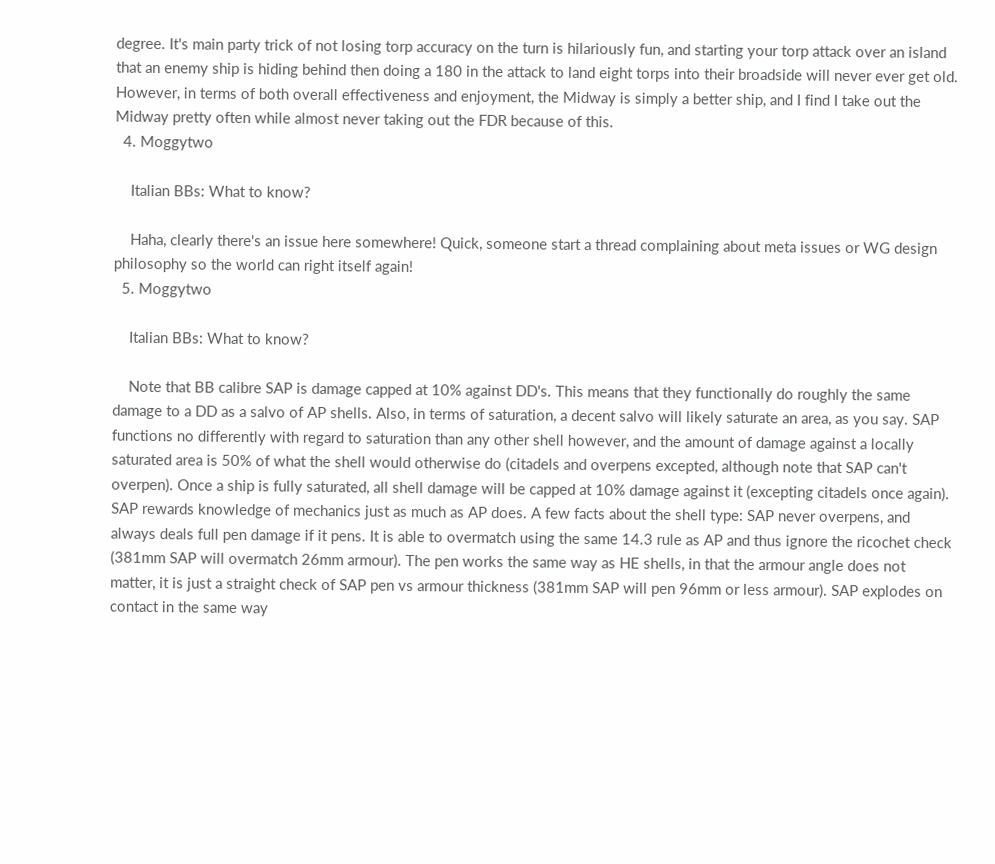degree. It's main party trick of not losing torp accuracy on the turn is hilariously fun, and starting your torp attack over an island that an enemy ship is hiding behind then doing a 180 in the attack to land eight torps into their broadside will never ever get old. However, in terms of both overall effectiveness and enjoyment, the Midway is simply a better ship, and I find I take out the Midway pretty often while almost never taking out the FDR because of this.
  4. Moggytwo

    Italian BBs: What to know?

    Haha, clearly there's an issue here somewhere! Quick, someone start a thread complaining about meta issues or WG design philosophy so the world can right itself again!
  5. Moggytwo

    Italian BBs: What to know?

    Note that BB calibre SAP is damage capped at 10% against DD's. This means that they functionally do roughly the same damage to a DD as a salvo of AP shells. Also, in terms of saturation, a decent salvo will likely saturate an area, as you say. SAP functions no differently with regard to saturation than any other shell however, and the amount of damage against a locally saturated area is 50% of what the shell would otherwise do (citadels and overpens excepted, although note that SAP can't overpen). Once a ship is fully saturated, all shell damage will be capped at 10% damage against it (excepting citadels once again). SAP rewards knowledge of mechanics just as much as AP does. A few facts about the shell type: SAP never overpens, and always deals full pen damage if it pens. It is able to overmatch using the same 14.3 rule as AP and thus ignore the ricochet check (381mm SAP will overmatch 26mm armour). The pen works the same way as HE shells, in that the armour angle does not matter, it is just a straight check of SAP pen vs armour thickness (381mm SAP will pen 96mm or less armour). SAP explodes on contact in the same way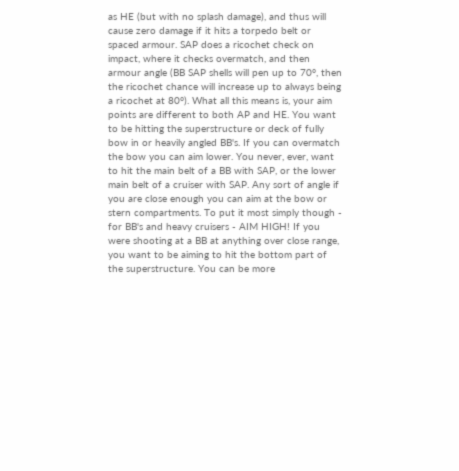as HE (but with no splash damage), and thus will cause zero damage if it hits a torpedo belt or spaced armour. SAP does a ricochet check on impact, where it checks overmatch, and then armour angle (BB SAP shells will pen up to 70°, then the ricochet chance will increase up to always being a ricochet at 80°). What all this means is, your aim points are different to both AP and HE. You want to be hitting the superstructure or deck of fully bow in or heavily angled BB's. If you can overmatch the bow you can aim lower. You never, ever, want to hit the main belt of a BB with SAP, or the lower main belt of a cruiser with SAP. Any sort of angle if you are close enough you can aim at the bow or stern compartments. To put it most simply though - for BB's and heavy cruisers - AIM HIGH! If you were shooting at a BB at anything over close range, you want to be aiming to hit the bottom part of the superstructure. You can be more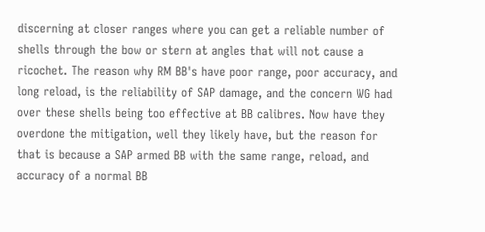discerning at closer ranges where you can get a reliable number of shells through the bow or stern at angles that will not cause a ricochet. The reason why RM BB's have poor range, poor accuracy, and long reload, is the reliability of SAP damage, and the concern WG had over these shells being too effective at BB calibres. Now have they overdone the mitigation, well they likely have, but the reason for that is because a SAP armed BB with the same range, reload, and accuracy of a normal BB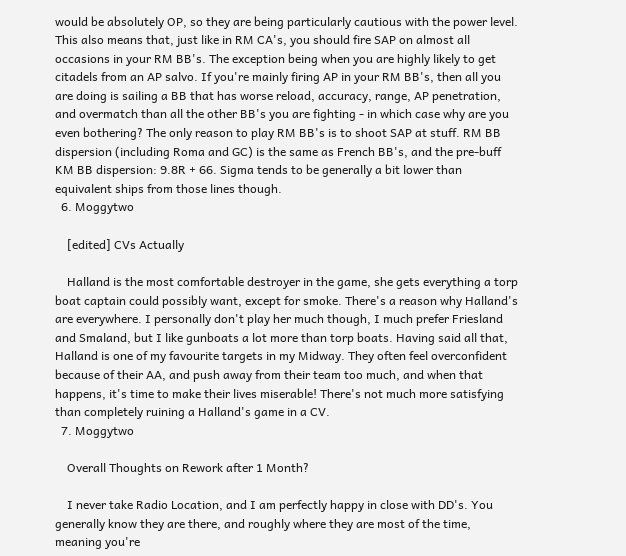would be absolutely OP, so they are being particularly cautious with the power level. This also means that, just like in RM CA's, you should fire SAP on almost all occasions in your RM BB's. The exception being when you are highly likely to get citadels from an AP salvo. If you're mainly firing AP in your RM BB's, then all you are doing is sailing a BB that has worse reload, accuracy, range, AP penetration, and overmatch than all the other BB's you are fighting - in which case why are you even bothering? The only reason to play RM BB's is to shoot SAP at stuff. RM BB dispersion (including Roma and GC) is the same as French BB's, and the pre-buff KM BB dispersion: 9.8R + 66. Sigma tends to be generally a bit lower than equivalent ships from those lines though.
  6. Moggytwo

    [edited] CVs Actually

    Halland is the most comfortable destroyer in the game, she gets everything a torp boat captain could possibly want, except for smoke. There's a reason why Halland's are everywhere. I personally don't play her much though, I much prefer Friesland and Smaland, but I like gunboats a lot more than torp boats. Having said all that, Halland is one of my favourite targets in my Midway. They often feel overconfident because of their AA, and push away from their team too much, and when that happens, it's time to make their lives miserable! There's not much more satisfying than completely ruining a Halland's game in a CV.
  7. Moggytwo

    Overall Thoughts on Rework after 1 Month?

    I never take Radio Location, and I am perfectly happy in close with DD's. You generally know they are there, and roughly where they are most of the time, meaning you're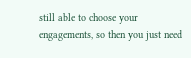still able to choose your engagements, so then you just need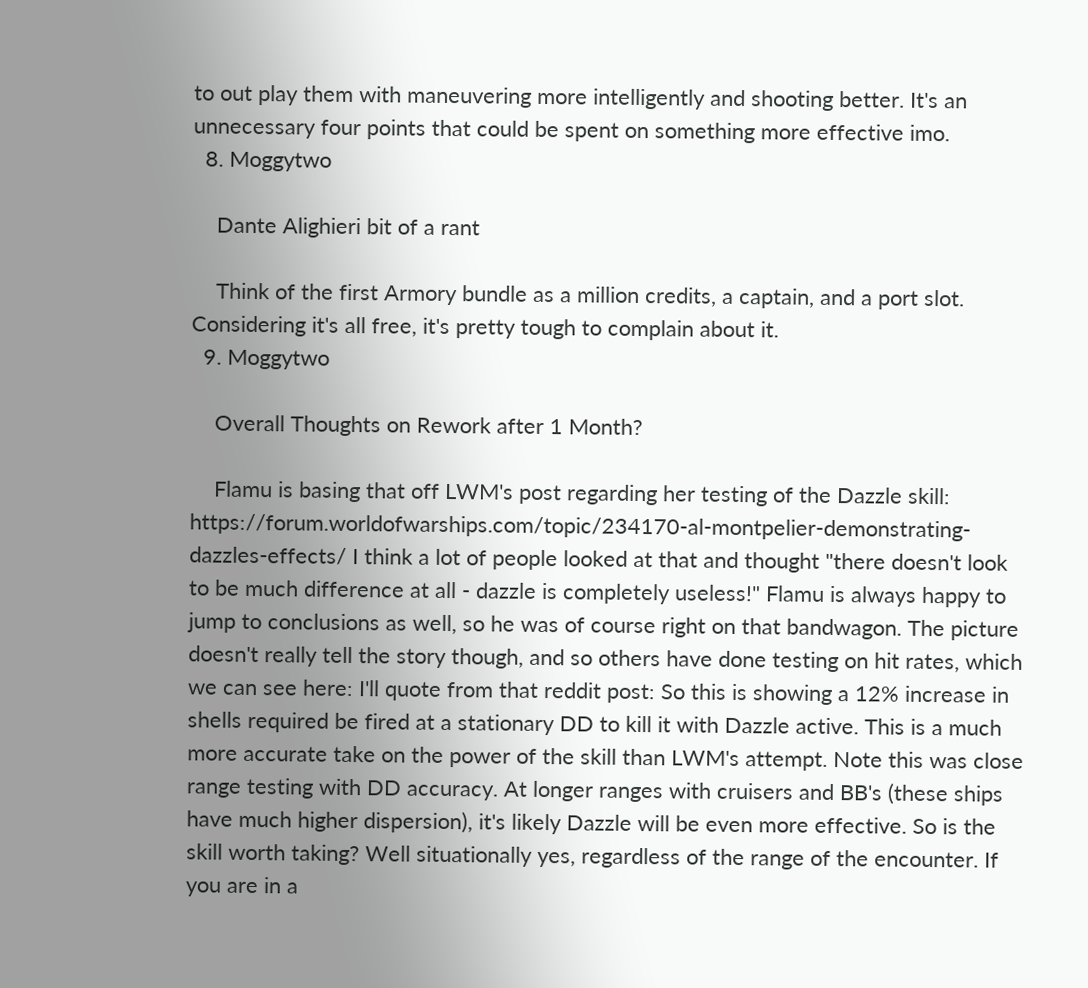to out play them with maneuvering more intelligently and shooting better. It's an unnecessary four points that could be spent on something more effective imo.
  8. Moggytwo

    Dante Alighieri bit of a rant

    Think of the first Armory bundle as a million credits, a captain, and a port slot. Considering it's all free, it's pretty tough to complain about it.
  9. Moggytwo

    Overall Thoughts on Rework after 1 Month?

    Flamu is basing that off LWM's post regarding her testing of the Dazzle skill: https://forum.worldofwarships.com/topic/234170-al-montpelier-demonstrating-dazzles-effects/ I think a lot of people looked at that and thought "there doesn't look to be much difference at all - dazzle is completely useless!" Flamu is always happy to jump to conclusions as well, so he was of course right on that bandwagon. The picture doesn't really tell the story though, and so others have done testing on hit rates, which we can see here: I'll quote from that reddit post: So this is showing a 12% increase in shells required be fired at a stationary DD to kill it with Dazzle active. This is a much more accurate take on the power of the skill than LWM's attempt. Note this was close range testing with DD accuracy. At longer ranges with cruisers and BB's (these ships have much higher dispersion), it's likely Dazzle will be even more effective. So is the skill worth taking? Well situationally yes, regardless of the range of the encounter. If you are in a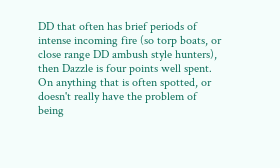DD that often has brief periods of intense incoming fire (so torp boats, or close range DD ambush style hunters), then Dazzle is four points well spent. On anything that is often spotted, or doesn't really have the problem of being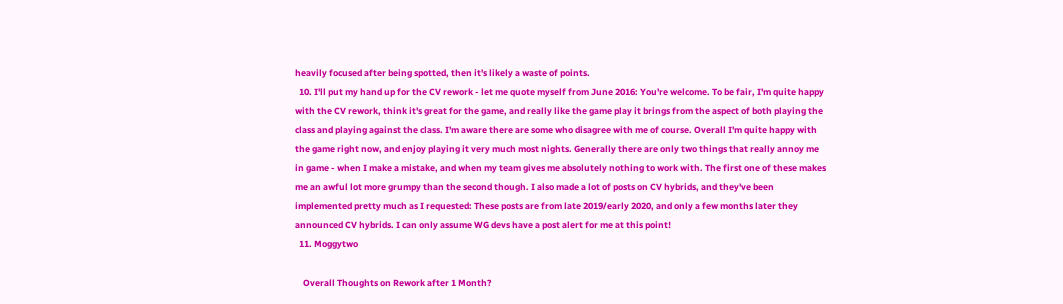heavily focused after being spotted, then it's likely a waste of points.
  10. I'll put my hand up for the CV rework - let me quote myself from June 2016: You're welcome. To be fair, I'm quite happy with the CV rework, think it's great for the game, and really like the game play it brings from the aspect of both playing the class and playing against the class. I'm aware there are some who disagree with me of course. Overall I'm quite happy with the game right now, and enjoy playing it very much most nights. Generally there are only two things that really annoy me in game - when I make a mistake, and when my team gives me absolutely nothing to work with. The first one of these makes me an awful lot more grumpy than the second though. I also made a lot of posts on CV hybrids, and they've been implemented pretty much as I requested: These posts are from late 2019/early 2020, and only a few months later they announced CV hybrids. I can only assume WG devs have a post alert for me at this point!
  11. Moggytwo

    Overall Thoughts on Rework after 1 Month?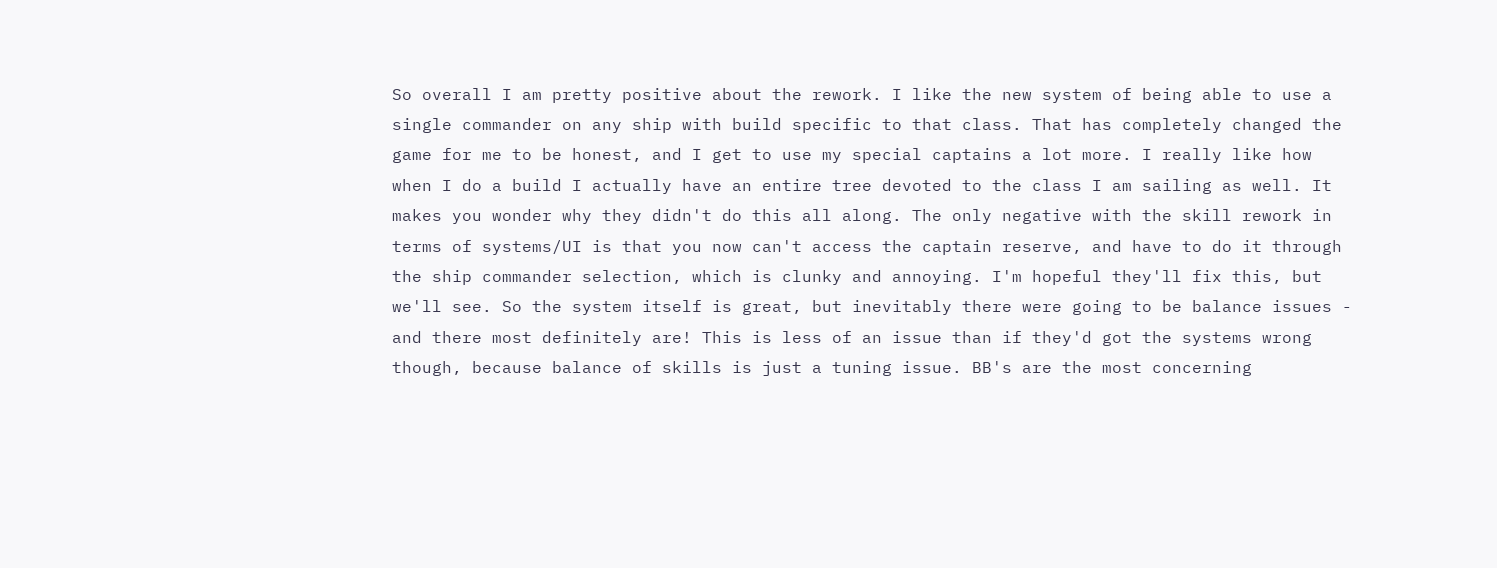So overall I am pretty positive about the rework. I like the new system of being able to use a single commander on any ship with build specific to that class. That has completely changed the game for me to be honest, and I get to use my special captains a lot more. I really like how when I do a build I actually have an entire tree devoted to the class I am sailing as well. It makes you wonder why they didn't do this all along. The only negative with the skill rework in terms of systems/UI is that you now can't access the captain reserve, and have to do it through the ship commander selection, which is clunky and annoying. I'm hopeful they'll fix this, but we'll see. So the system itself is great, but inevitably there were going to be balance issues - and there most definitely are! This is less of an issue than if they'd got the systems wrong though, because balance of skills is just a tuning issue. BB's are the most concerning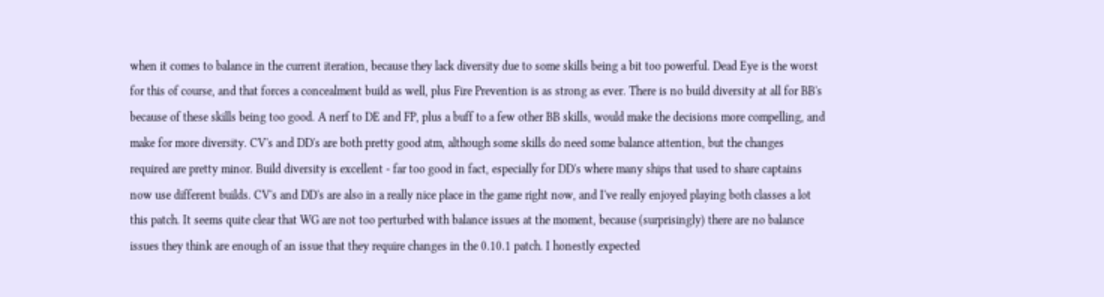when it comes to balance in the current iteration, because they lack diversity due to some skills being a bit too powerful. Dead Eye is the worst for this of course, and that forces a concealment build as well, plus Fire Prevention is as strong as ever. There is no build diversity at all for BB's because of these skills being too good. A nerf to DE and FP, plus a buff to a few other BB skills, would make the decisions more compelling, and make for more diversity. CV's and DD's are both pretty good atm, although some skills do need some balance attention, but the changes required are pretty minor. Build diversity is excellent - far too good in fact, especially for DD's where many ships that used to share captains now use different builds. CV's and DD's are also in a really nice place in the game right now, and I've really enjoyed playing both classes a lot this patch. It seems quite clear that WG are not too perturbed with balance issues at the moment, because (surprisingly) there are no balance issues they think are enough of an issue that they require changes in the 0.10.1 patch. I honestly expected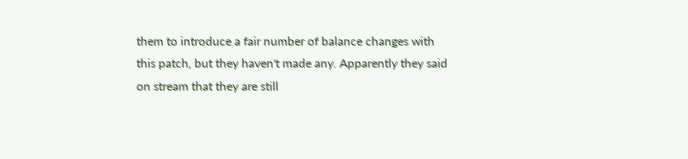them to introduce a fair number of balance changes with this patch, but they haven't made any. Apparently they said on stream that they are still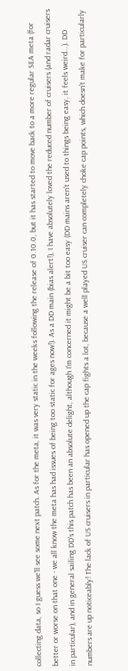collecting data, so I guess we'll see some next patch. As for the meta, it was very static in the weeks following the release of 0.10.0, but it has started to move back to a more regular SEA meta (for better or worse on that one - we all know the meta has had issues of being too static for ages now!). As a DD main (bias alert!), I have absolutely loved the reduced number of cruisers (and radar cruisers in particular), and in general sailing DD's this patch has been an absolute delight, although I'm concerned it might be a bit too easy (DD mains aren't used to things being easy, it feels weird...). DD numbers are up noticeably! The lack of US cruisers in particular has opened up the cap fights a lot, because a well played US cruiser can completely choke cap points, which doesn't make for particularly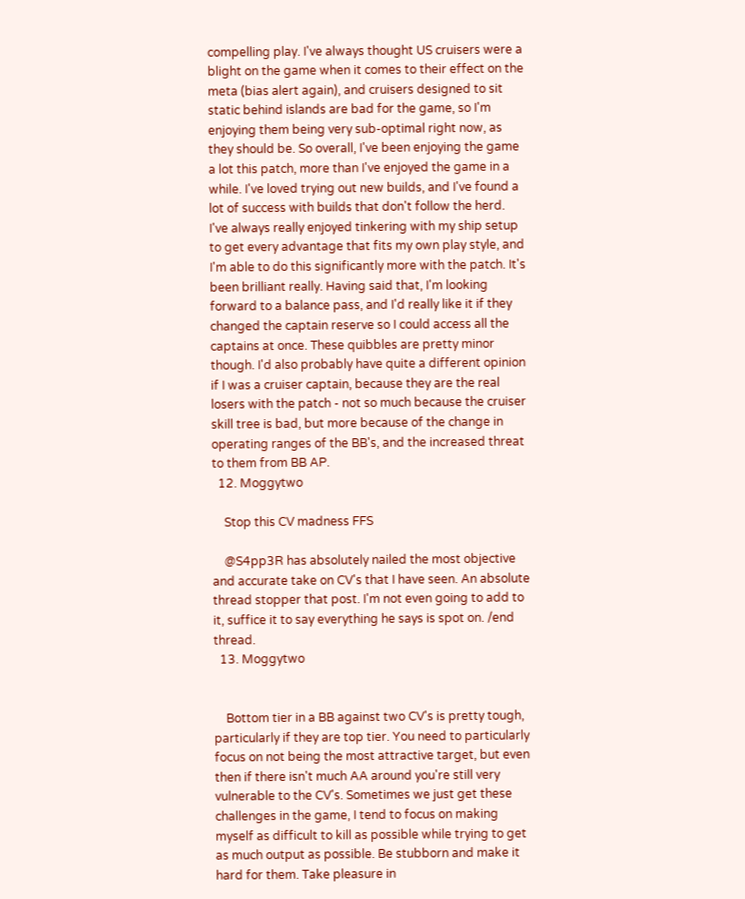compelling play. I've always thought US cruisers were a blight on the game when it comes to their effect on the meta (bias alert again), and cruisers designed to sit static behind islands are bad for the game, so I'm enjoying them being very sub-optimal right now, as they should be. So overall, I've been enjoying the game a lot this patch, more than I've enjoyed the game in a while. I've loved trying out new builds, and I've found a lot of success with builds that don't follow the herd. I've always really enjoyed tinkering with my ship setup to get every advantage that fits my own play style, and I'm able to do this significantly more with the patch. It's been brilliant really. Having said that, I'm looking forward to a balance pass, and I'd really like it if they changed the captain reserve so I could access all the captains at once. These quibbles are pretty minor though. I'd also probably have quite a different opinion if I was a cruiser captain, because they are the real losers with the patch - not so much because the cruiser skill tree is bad, but more because of the change in operating ranges of the BB's, and the increased threat to them from BB AP.
  12. Moggytwo

    Stop this CV madness FFS

    @S4pp3R has absolutely nailed the most objective and accurate take on CV's that I have seen. An absolute thread stopper that post. I'm not even going to add to it, suffice it to say everything he says is spot on. /end thread.
  13. Moggytwo


    Bottom tier in a BB against two CV's is pretty tough, particularly if they are top tier. You need to particularly focus on not being the most attractive target, but even then if there isn't much AA around you're still very vulnerable to the CV's. Sometimes we just get these challenges in the game, I tend to focus on making myself as difficult to kill as possible while trying to get as much output as possible. Be stubborn and make it hard for them. Take pleasure in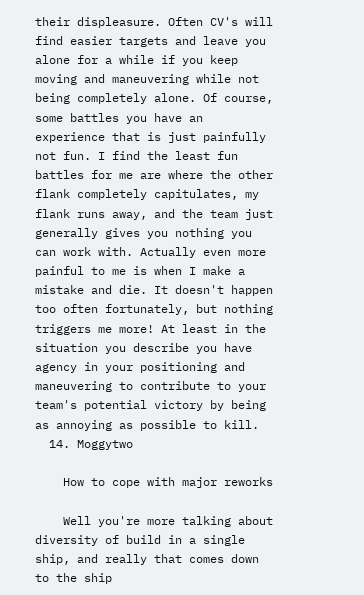their displeasure. Often CV's will find easier targets and leave you alone for a while if you keep moving and maneuvering while not being completely alone. Of course, some battles you have an experience that is just painfully not fun. I find the least fun battles for me are where the other flank completely capitulates, my flank runs away, and the team just generally gives you nothing you can work with. Actually even more painful to me is when I make a mistake and die. It doesn't happen too often fortunately, but nothing triggers me more! At least in the situation you describe you have agency in your positioning and maneuvering to contribute to your team's potential victory by being as annoying as possible to kill.
  14. Moggytwo

    How to cope with major reworks

    Well you're more talking about diversity of build in a single ship, and really that comes down to the ship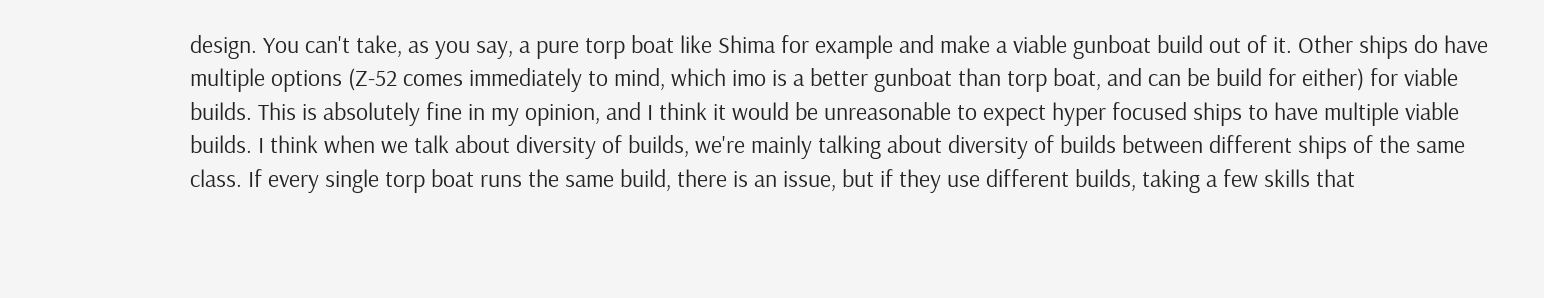design. You can't take, as you say, a pure torp boat like Shima for example and make a viable gunboat build out of it. Other ships do have multiple options (Z-52 comes immediately to mind, which imo is a better gunboat than torp boat, and can be build for either) for viable builds. This is absolutely fine in my opinion, and I think it would be unreasonable to expect hyper focused ships to have multiple viable builds. I think when we talk about diversity of builds, we're mainly talking about diversity of builds between different ships of the same class. If every single torp boat runs the same build, there is an issue, but if they use different builds, taking a few skills that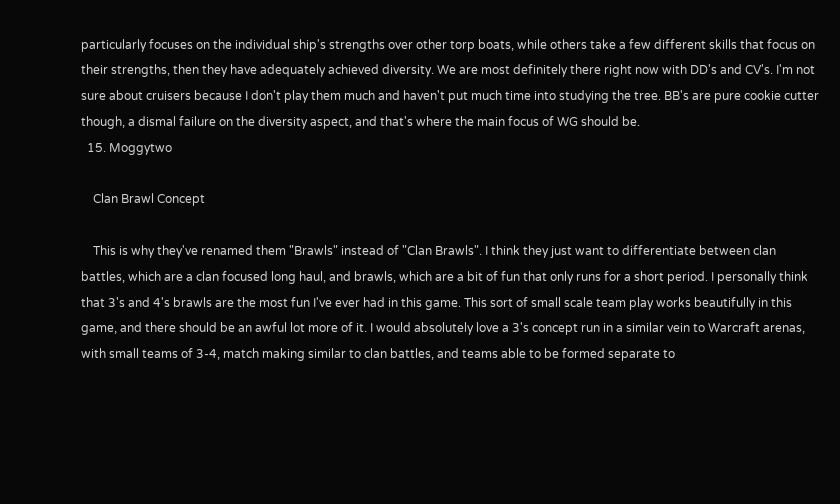particularly focuses on the individual ship's strengths over other torp boats, while others take a few different skills that focus on their strengths, then they have adequately achieved diversity. We are most definitely there right now with DD's and CV's. I'm not sure about cruisers because I don't play them much and haven't put much time into studying the tree. BB's are pure cookie cutter though, a dismal failure on the diversity aspect, and that's where the main focus of WG should be.
  15. Moggytwo

    Clan Brawl Concept

    This is why they've renamed them "Brawls" instead of "Clan Brawls". I think they just want to differentiate between clan battles, which are a clan focused long haul, and brawls, which are a bit of fun that only runs for a short period. I personally think that 3's and 4's brawls are the most fun I've ever had in this game. This sort of small scale team play works beautifully in this game, and there should be an awful lot more of it. I would absolutely love a 3's concept run in a similar vein to Warcraft arenas, with small teams of 3-4, match making similar to clan battles, and teams able to be formed separate to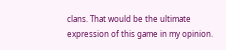clans. That would be the ultimate expression of this game in my opinion.